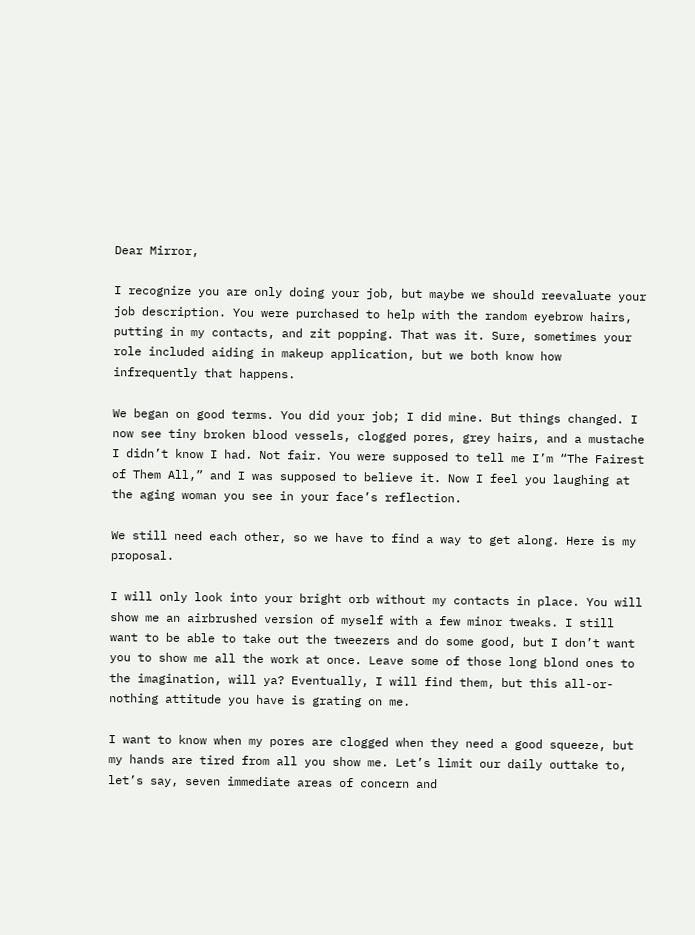Dear Mirror,

I recognize you are only doing your job, but maybe we should reevaluate your job description. You were purchased to help with the random eyebrow hairs, putting in my contacts, and zit popping. That was it. Sure, sometimes your role included aiding in makeup application, but we both know how infrequently that happens.

We began on good terms. You did your job; I did mine. But things changed. I now see tiny broken blood vessels, clogged pores, grey hairs, and a mustache I didn’t know I had. Not fair. You were supposed to tell me I’m “The Fairest of Them All,” and I was supposed to believe it. Now I feel you laughing at the aging woman you see in your face’s reflection.

We still need each other, so we have to find a way to get along. Here is my proposal.

I will only look into your bright orb without my contacts in place. You will show me an airbrushed version of myself with a few minor tweaks. I still want to be able to take out the tweezers and do some good, but I don’t want you to show me all the work at once. Leave some of those long blond ones to the imagination, will ya? Eventually, I will find them, but this all-or-nothing attitude you have is grating on me.

I want to know when my pores are clogged when they need a good squeeze, but my hands are tired from all you show me. Let’s limit our daily outtake to, let’s say, seven immediate areas of concern and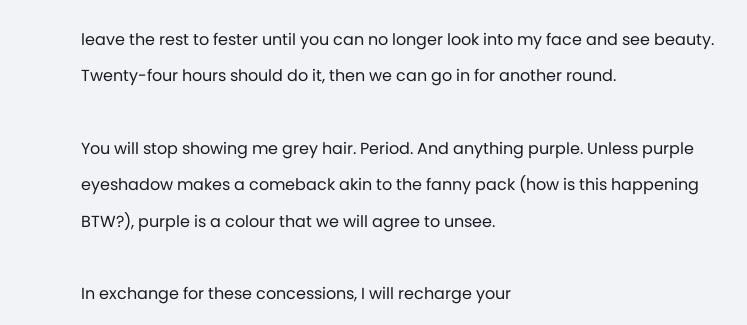leave the rest to fester until you can no longer look into my face and see beauty. Twenty-four hours should do it, then we can go in for another round.

You will stop showing me grey hair. Period. And anything purple. Unless purple eyeshadow makes a comeback akin to the fanny pack (how is this happening BTW?), purple is a colour that we will agree to unsee.

In exchange for these concessions, I will recharge your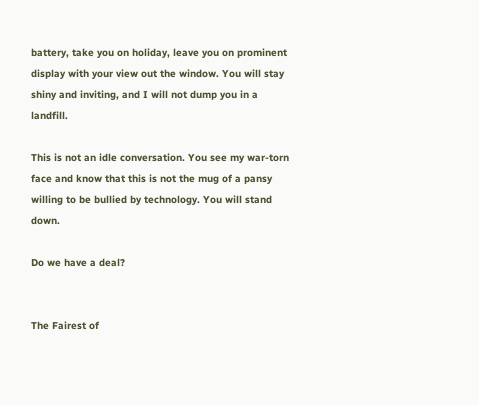battery, take you on holiday, leave you on prominent display with your view out the window. You will stay shiny and inviting, and I will not dump you in a landfill.

This is not an idle conversation. You see my war-torn face and know that this is not the mug of a pansy willing to be bullied by technology. You will stand down.

Do we have a deal?


The Fairest of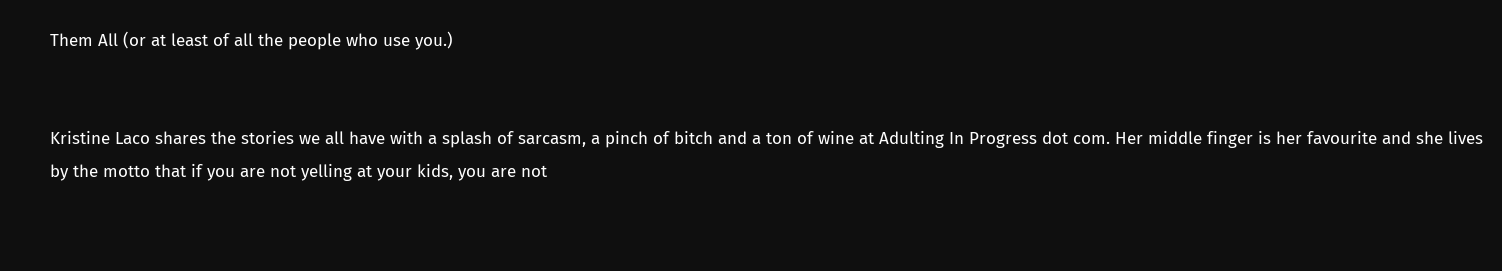Them All (or at least of all the people who use you.)


Kristine Laco shares the stories we all have with a splash of sarcasm, a pinch of bitch and a ton of wine at Adulting In Progress dot com. Her middle finger is her favourite and she lives by the motto that if you are not yelling at your kids, you are not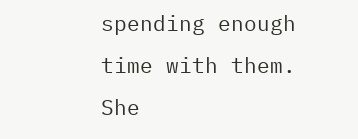spending enough time with them. She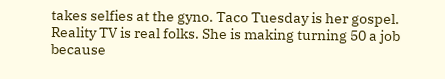takes selfies at the gyno. Taco Tuesday is her gospel. Reality TV is real folks. She is making turning 50 a job because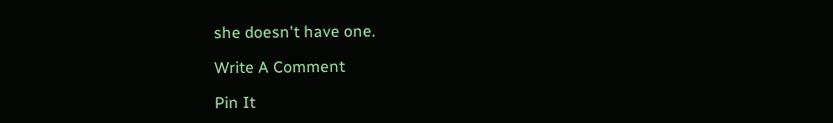she doesn't have one.

Write A Comment

Pin It